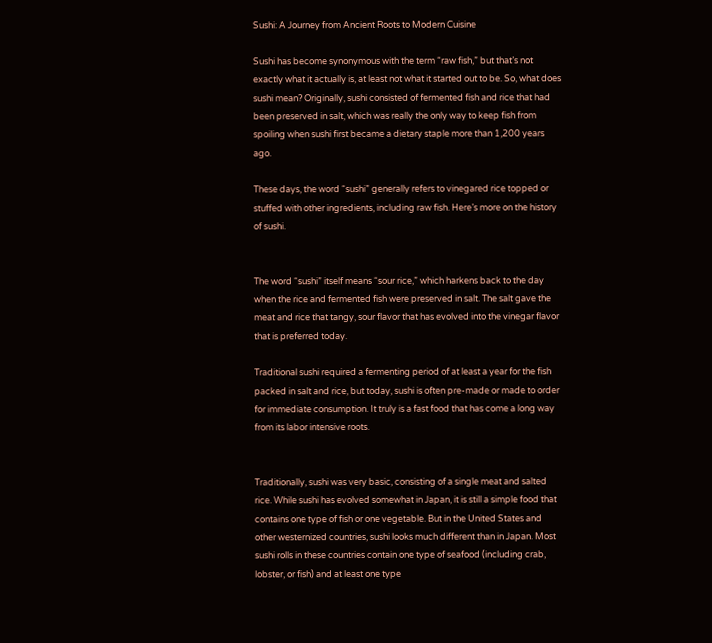Sushi: A Journey from Ancient Roots to Modern Cuisine

Sushi has become synonymous with the term “raw fish,” but that’s not exactly what it actually is, at least not what it started out to be. So, what does sushi mean? Originally, sushi consisted of fermented fish and rice that had been preserved in salt, which was really the only way to keep fish from spoiling when sushi first became a dietary staple more than 1,200 years ago.

These days, the word “sushi” generally refers to vinegared rice topped or stuffed with other ingredients, including raw fish. Here’s more on the history of sushi.


The word “sushi” itself means “sour rice,” which harkens back to the day when the rice and fermented fish were preserved in salt. The salt gave the meat and rice that tangy, sour flavor that has evolved into the vinegar flavor that is preferred today.

Traditional sushi required a fermenting period of at least a year for the fish packed in salt and rice, but today, sushi is often pre-made or made to order for immediate consumption. It truly is a fast food that has come a long way from its labor intensive roots.


Traditionally, sushi was very basic, consisting of a single meat and salted rice. While sushi has evolved somewhat in Japan, it is still a simple food that contains one type of fish or one vegetable. But in the United States and other westernized countries, sushi looks much different than in Japan. Most sushi rolls in these countries contain one type of seafood (including crab, lobster, or fish) and at least one type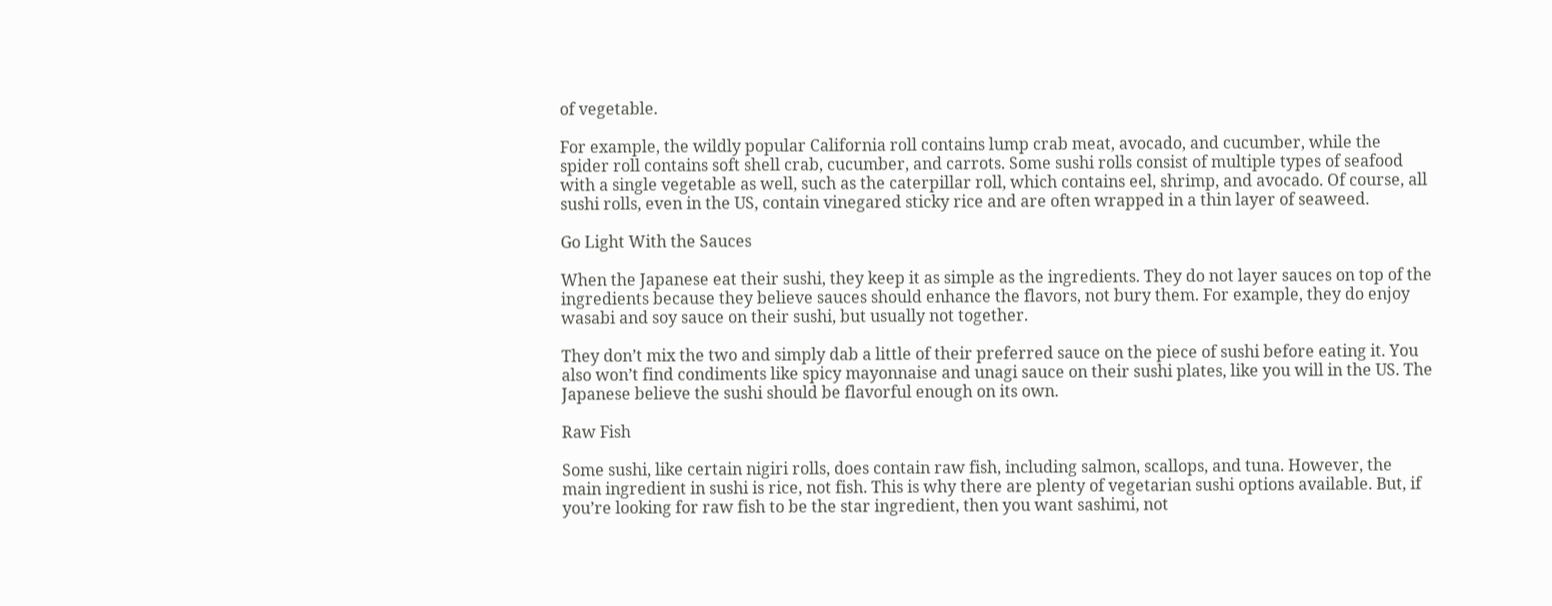of vegetable.

For example, the wildly popular California roll contains lump crab meat, avocado, and cucumber, while the spider roll contains soft shell crab, cucumber, and carrots. Some sushi rolls consist of multiple types of seafood with a single vegetable as well, such as the caterpillar roll, which contains eel, shrimp, and avocado. Of course, all sushi rolls, even in the US, contain vinegared sticky rice and are often wrapped in a thin layer of seaweed.

Go Light With the Sauces

When the Japanese eat their sushi, they keep it as simple as the ingredients. They do not layer sauces on top of the ingredients because they believe sauces should enhance the flavors, not bury them. For example, they do enjoy wasabi and soy sauce on their sushi, but usually not together.

They don’t mix the two and simply dab a little of their preferred sauce on the piece of sushi before eating it. You also won’t find condiments like spicy mayonnaise and unagi sauce on their sushi plates, like you will in the US. The Japanese believe the sushi should be flavorful enough on its own.

Raw Fish

Some sushi, like certain nigiri rolls, does contain raw fish, including salmon, scallops, and tuna. However, the main ingredient in sushi is rice, not fish. This is why there are plenty of vegetarian sushi options available. But, if you’re looking for raw fish to be the star ingredient, then you want sashimi, not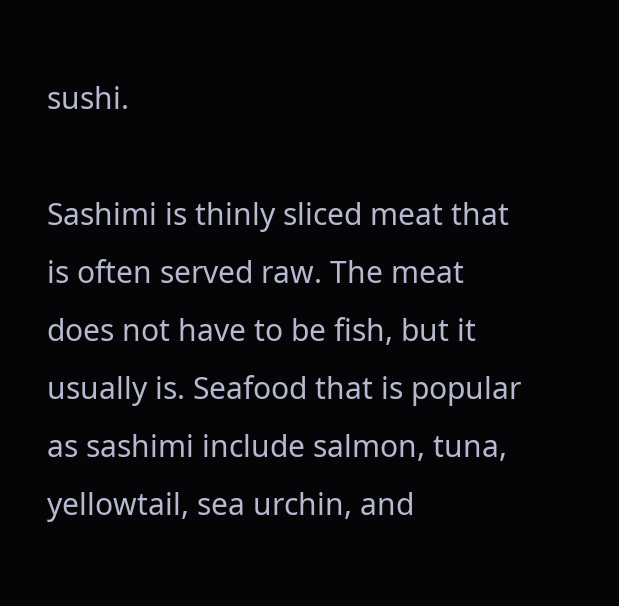sushi.

Sashimi is thinly sliced meat that is often served raw. The meat does not have to be fish, but it usually is. Seafood that is popular as sashimi include salmon, tuna, yellowtail, sea urchin, and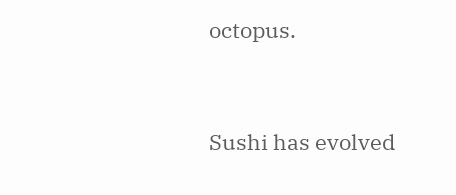octopus.


Sushi has evolved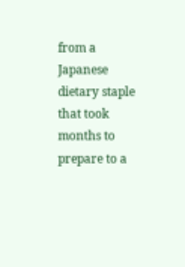from a Japanese dietary staple that took months to prepare to a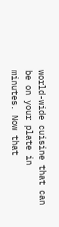world-wide cuisine that can be on your plate in minutes. Now that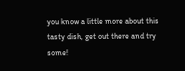you know a little more about this tasty dish, get out there and try some!